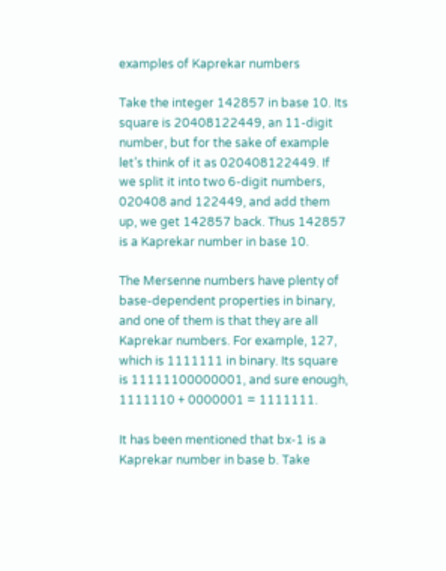examples of Kaprekar numbers

Take the integer 142857 in base 10. Its square is 20408122449, an 11-digit number, but for the sake of example let’s think of it as 020408122449. If we split it into two 6-digit numbers, 020408 and 122449, and add them up, we get 142857 back. Thus 142857 is a Kaprekar number in base 10.

The Mersenne numbers have plenty of base-dependent properties in binary, and one of them is that they are all Kaprekar numbers. For example, 127, which is 1111111 in binary. Its square is 11111100000001, and sure enough, 1111110 + 0000001 = 1111111.

It has been mentioned that bx-1 is a Kaprekar number in base b. Take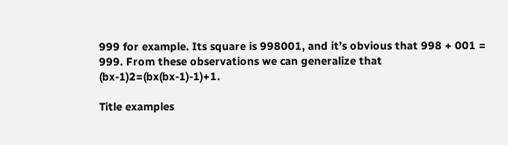999 for example. Its square is 998001, and it’s obvious that 998 + 001 = 999. From these observations we can generalize that (bx-1)2=(bx(bx-1)-1)+1.

Title examples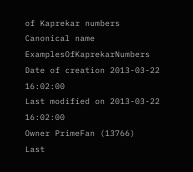of Kaprekar numbers
Canonical name ExamplesOfKaprekarNumbers
Date of creation 2013-03-22 16:02:00
Last modified on 2013-03-22 16:02:00
Owner PrimeFan (13766)
Last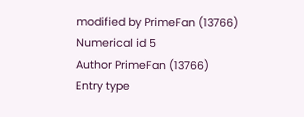modified by PrimeFan (13766)
Numerical id 5
Author PrimeFan (13766)
Entry type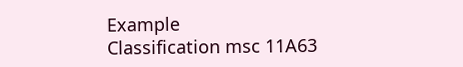Example
Classification msc 11A63